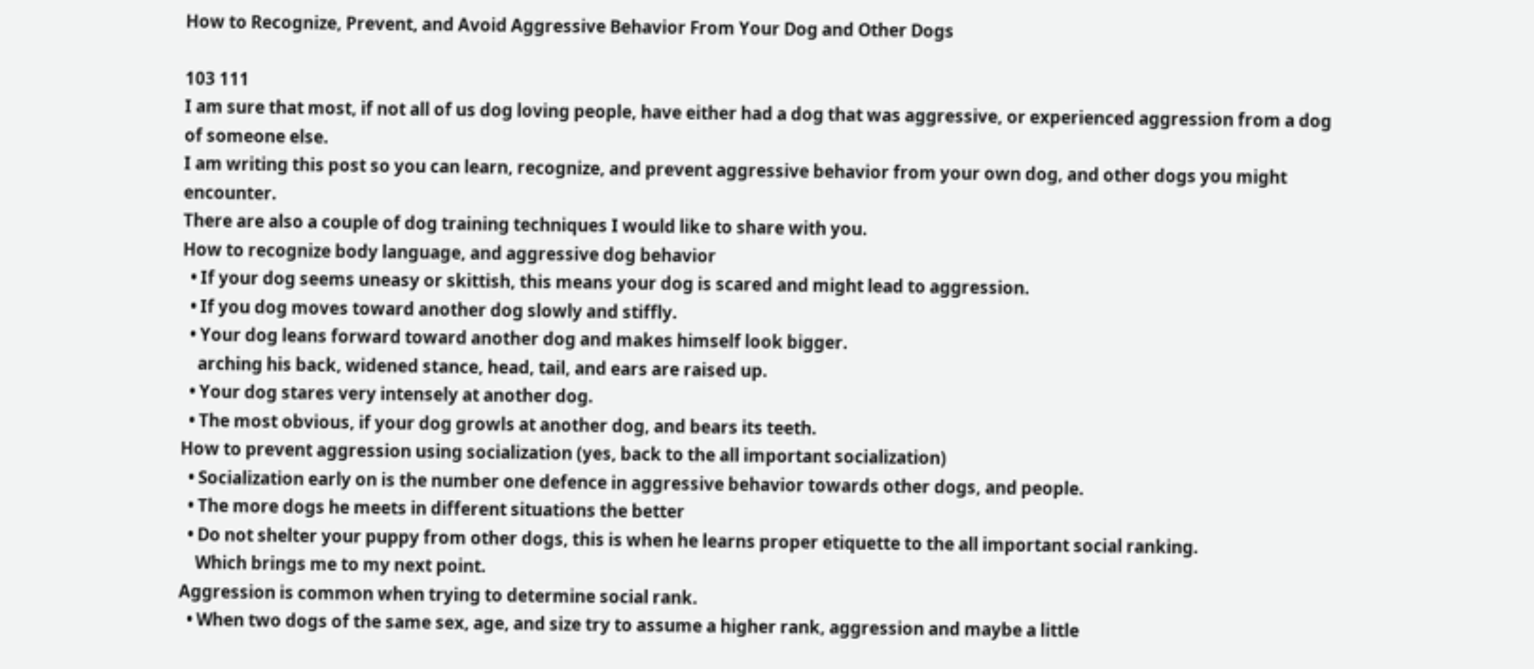How to Recognize, Prevent, and Avoid Aggressive Behavior From Your Dog and Other Dogs

103 111
I am sure that most, if not all of us dog loving people, have either had a dog that was aggressive, or experienced aggression from a dog of someone else.
I am writing this post so you can learn, recognize, and prevent aggressive behavior from your own dog, and other dogs you might encounter.
There are also a couple of dog training techniques I would like to share with you.
How to recognize body language, and aggressive dog behavior
  • If your dog seems uneasy or skittish, this means your dog is scared and might lead to aggression.
  • If you dog moves toward another dog slowly and stiffly.
  • Your dog leans forward toward another dog and makes himself look bigger.
    arching his back, widened stance, head, tail, and ears are raised up.
  • Your dog stares very intensely at another dog.
  • The most obvious, if your dog growls at another dog, and bears its teeth.
How to prevent aggression using socialization (yes, back to the all important socialization)
  • Socialization early on is the number one defence in aggressive behavior towards other dogs, and people.
  • The more dogs he meets in different situations the better
  • Do not shelter your puppy from other dogs, this is when he learns proper etiquette to the all important social ranking.
    Which brings me to my next point.
Aggression is common when trying to determine social rank.
  • When two dogs of the same sex, age, and size try to assume a higher rank, aggression and maybe a little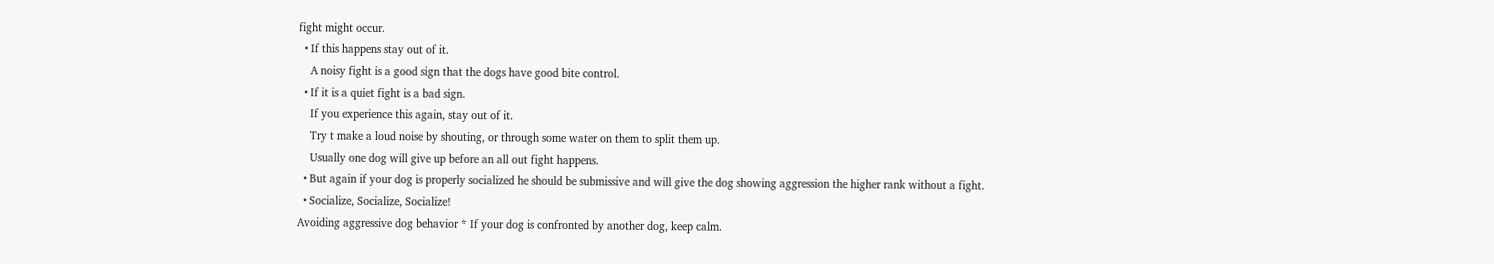fight might occur.
  • If this happens stay out of it.
    A noisy fight is a good sign that the dogs have good bite control.
  • If it is a quiet fight is a bad sign.
    If you experience this again, stay out of it.
    Try t make a loud noise by shouting, or through some water on them to split them up.
    Usually one dog will give up before an all out fight happens.
  • But again if your dog is properly socialized he should be submissive and will give the dog showing aggression the higher rank without a fight.
  • Socialize, Socialize, Socialize!
Avoiding aggressive dog behavior * If your dog is confronted by another dog, keep calm.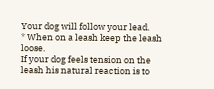Your dog will follow your lead.
* When on a leash keep the leash loose.
If your dog feels tension on the leash his natural reaction is to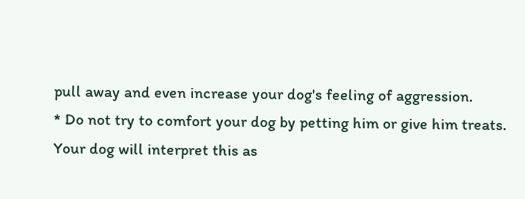pull away and even increase your dog's feeling of aggression.
* Do not try to comfort your dog by petting him or give him treats.
Your dog will interpret this as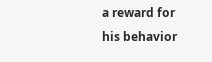a reward for his behavior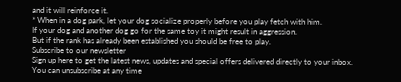and it will reinforce it.
* When in a dog park, let your dog socialize properly before you play fetch with him.
If your dog and another dog go for the same toy it might result in aggression.
But if the rank has already been established you should be free to play.
Subscribe to our newsletter
Sign up here to get the latest news, updates and special offers delivered directly to your inbox.
You can unsubscribe at any time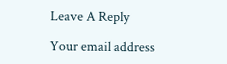Leave A Reply

Your email address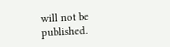will not be published.